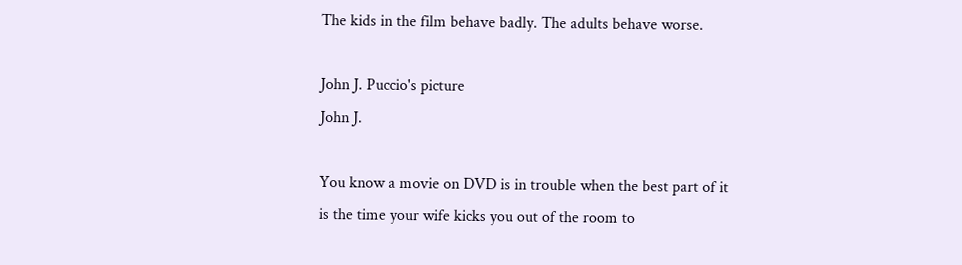The kids in the film behave badly. The adults behave worse.

John J. Puccio's picture
John J.

You know a movie on DVD is in trouble when the best part of it is the time your wife kicks you out of the room to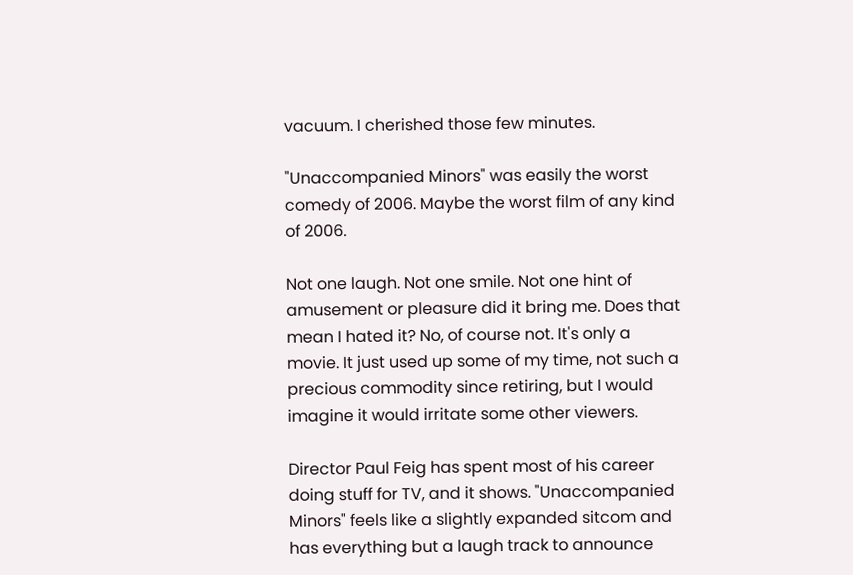vacuum. I cherished those few minutes.

"Unaccompanied Minors" was easily the worst comedy of 2006. Maybe the worst film of any kind of 2006.

Not one laugh. Not one smile. Not one hint of amusement or pleasure did it bring me. Does that mean I hated it? No, of course not. It's only a movie. It just used up some of my time, not such a precious commodity since retiring, but I would imagine it would irritate some other viewers.

Director Paul Feig has spent most of his career doing stuff for TV, and it shows. "Unaccompanied Minors" feels like a slightly expanded sitcom and has everything but a laugh track to announce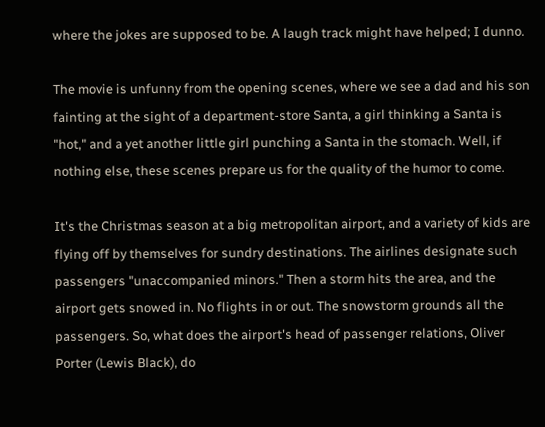where the jokes are supposed to be. A laugh track might have helped; I dunno.

The movie is unfunny from the opening scenes, where we see a dad and his son fainting at the sight of a department-store Santa, a girl thinking a Santa is "hot," and a yet another little girl punching a Santa in the stomach. Well, if nothing else, these scenes prepare us for the quality of the humor to come.

It's the Christmas season at a big metropolitan airport, and a variety of kids are flying off by themselves for sundry destinations. The airlines designate such passengers "unaccompanied minors." Then a storm hits the area, and the airport gets snowed in. No flights in or out. The snowstorm grounds all the passengers. So, what does the airport's head of passenger relations, Oliver Porter (Lewis Black), do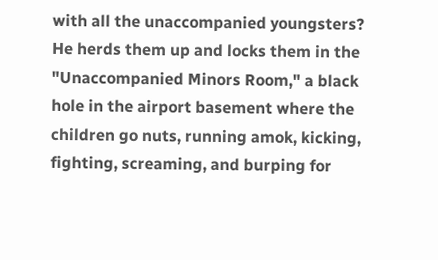with all the unaccompanied youngsters? He herds them up and locks them in the "Unaccompanied Minors Room," a black hole in the airport basement where the children go nuts, running amok, kicking, fighting, screaming, and burping for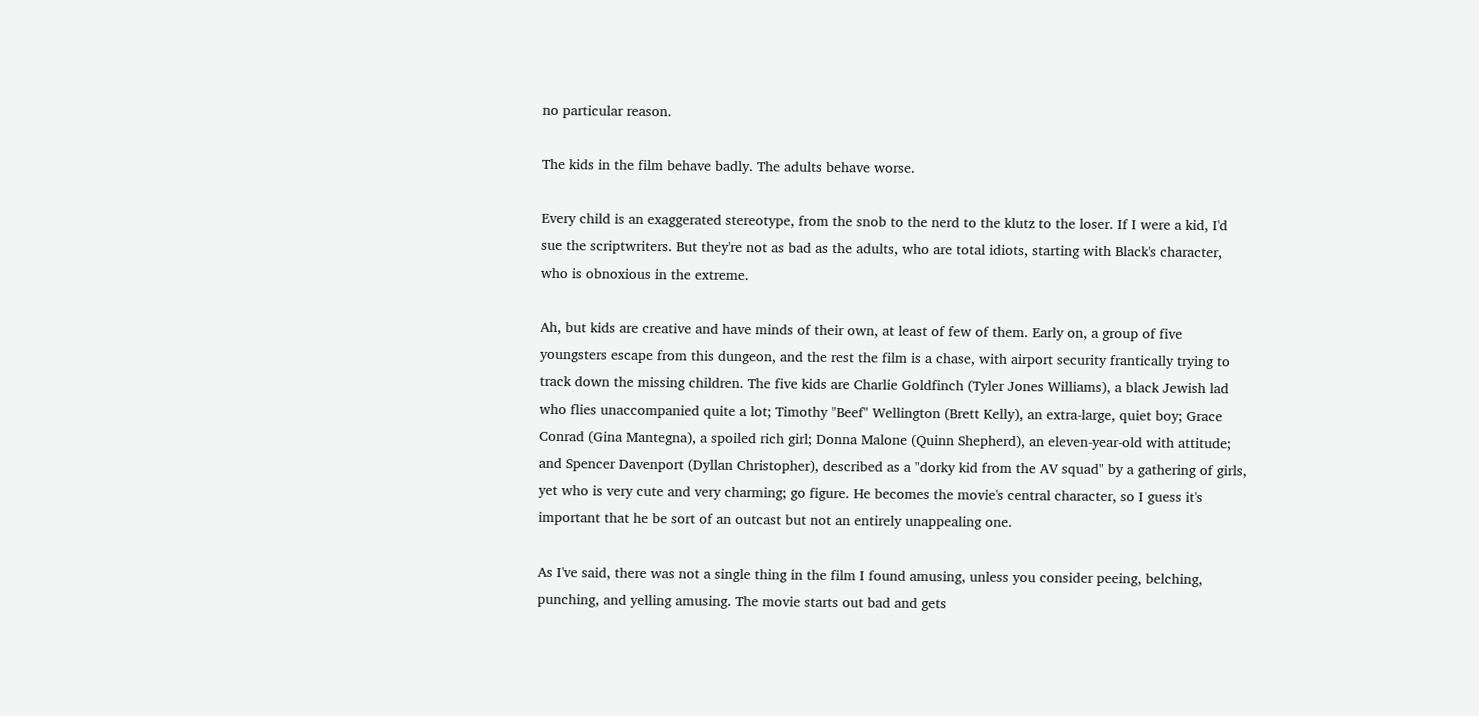no particular reason.

The kids in the film behave badly. The adults behave worse.

Every child is an exaggerated stereotype, from the snob to the nerd to the klutz to the loser. If I were a kid, I'd sue the scriptwriters. But they're not as bad as the adults, who are total idiots, starting with Black's character, who is obnoxious in the extreme.

Ah, but kids are creative and have minds of their own, at least of few of them. Early on, a group of five youngsters escape from this dungeon, and the rest the film is a chase, with airport security frantically trying to track down the missing children. The five kids are Charlie Goldfinch (Tyler Jones Williams), a black Jewish lad who flies unaccompanied quite a lot; Timothy "Beef" Wellington (Brett Kelly), an extra-large, quiet boy; Grace Conrad (Gina Mantegna), a spoiled rich girl; Donna Malone (Quinn Shepherd), an eleven-year-old with attitude; and Spencer Davenport (Dyllan Christopher), described as a "dorky kid from the AV squad" by a gathering of girls, yet who is very cute and very charming; go figure. He becomes the movie's central character, so I guess it's important that he be sort of an outcast but not an entirely unappealing one.

As I've said, there was not a single thing in the film I found amusing, unless you consider peeing, belching, punching, and yelling amusing. The movie starts out bad and gets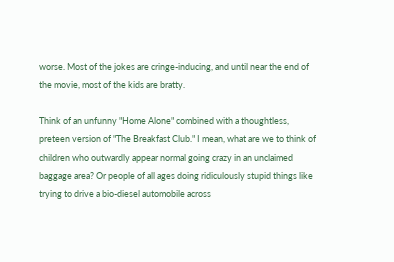worse. Most of the jokes are cringe-inducing, and until near the end of the movie, most of the kids are bratty.

Think of an unfunny "Home Alone" combined with a thoughtless, preteen version of "The Breakfast Club." I mean, what are we to think of children who outwardly appear normal going crazy in an unclaimed baggage area? Or people of all ages doing ridiculously stupid things like trying to drive a bio-diesel automobile across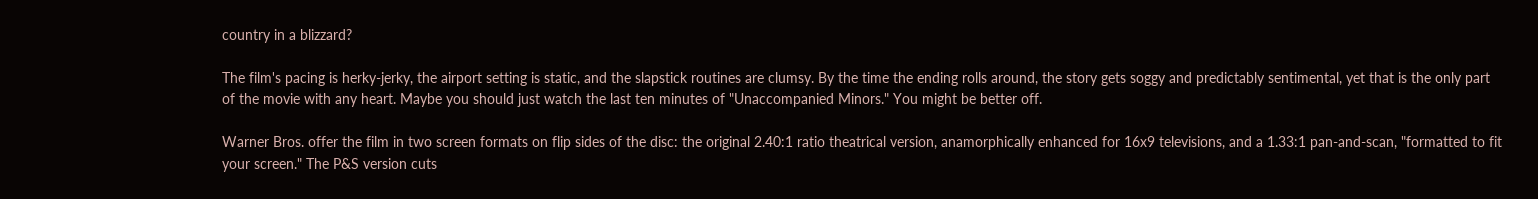country in a blizzard?

The film's pacing is herky-jerky, the airport setting is static, and the slapstick routines are clumsy. By the time the ending rolls around, the story gets soggy and predictably sentimental, yet that is the only part of the movie with any heart. Maybe you should just watch the last ten minutes of "Unaccompanied Minors." You might be better off.

Warner Bros. offer the film in two screen formats on flip sides of the disc: the original 2.40:1 ratio theatrical version, anamorphically enhanced for 16x9 televisions, and a 1.33:1 pan-and-scan, "formatted to fit your screen." The P&S version cuts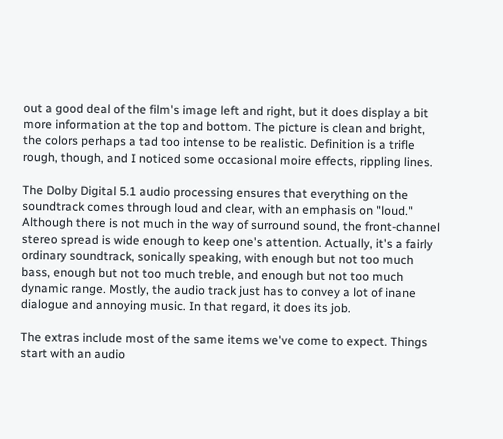out a good deal of the film's image left and right, but it does display a bit more information at the top and bottom. The picture is clean and bright, the colors perhaps a tad too intense to be realistic. Definition is a trifle rough, though, and I noticed some occasional moire effects, rippling lines.

The Dolby Digital 5.1 audio processing ensures that everything on the soundtrack comes through loud and clear, with an emphasis on "loud." Although there is not much in the way of surround sound, the front-channel stereo spread is wide enough to keep one's attention. Actually, it's a fairly ordinary soundtrack, sonically speaking, with enough but not too much bass, enough but not too much treble, and enough but not too much dynamic range. Mostly, the audio track just has to convey a lot of inane dialogue and annoying music. In that regard, it does its job.

The extras include most of the same items we've come to expect. Things start with an audio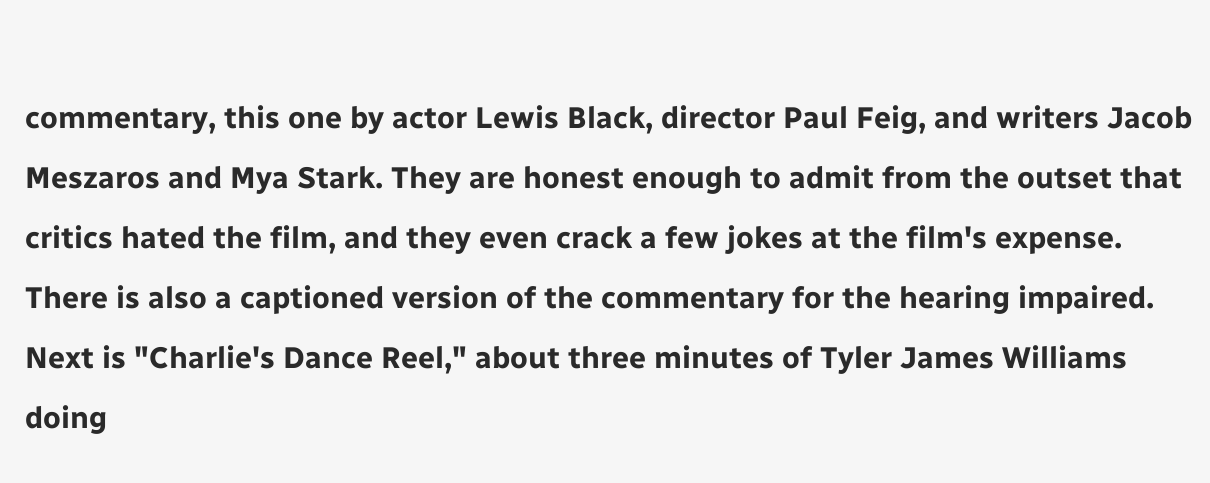commentary, this one by actor Lewis Black, director Paul Feig, and writers Jacob Meszaros and Mya Stark. They are honest enough to admit from the outset that critics hated the film, and they even crack a few jokes at the film's expense. There is also a captioned version of the commentary for the hearing impaired. Next is "Charlie's Dance Reel," about three minutes of Tyler James Williams doing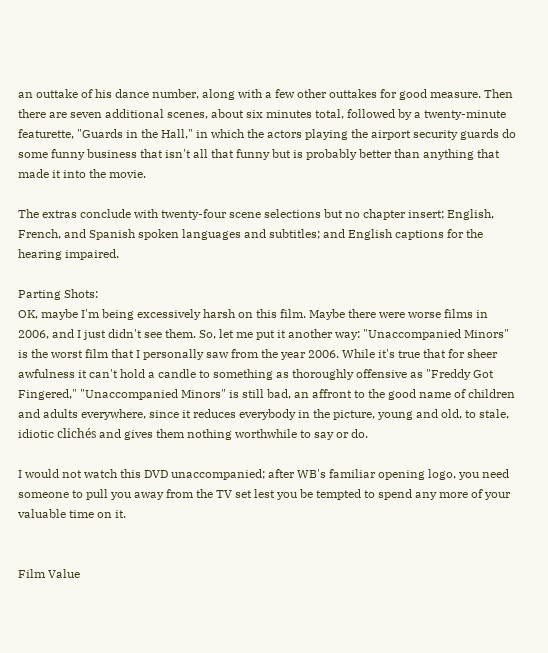an outtake of his dance number, along with a few other outtakes for good measure. Then there are seven additional scenes, about six minutes total, followed by a twenty-minute featurette, "Guards in the Hall," in which the actors playing the airport security guards do some funny business that isn't all that funny but is probably better than anything that made it into the movie.

The extras conclude with twenty-four scene selections but no chapter insert; English, French, and Spanish spoken languages and subtitles; and English captions for the hearing impaired.

Parting Shots:
OK, maybe I'm being excessively harsh on this film. Maybe there were worse films in 2006, and I just didn't see them. So, let me put it another way: "Unaccompanied Minors" is the worst film that I personally saw from the year 2006. While it's true that for sheer awfulness it can't hold a candle to something as thoroughly offensive as "Freddy Got Fingered," "Unaccompanied Minors" is still bad, an affront to the good name of children and adults everywhere, since it reduces everybody in the picture, young and old, to stale, idiotic clichés and gives them nothing worthwhile to say or do.

I would not watch this DVD unaccompanied; after WB's familiar opening logo, you need someone to pull you away from the TV set lest you be tempted to spend any more of your valuable time on it.


Film Value